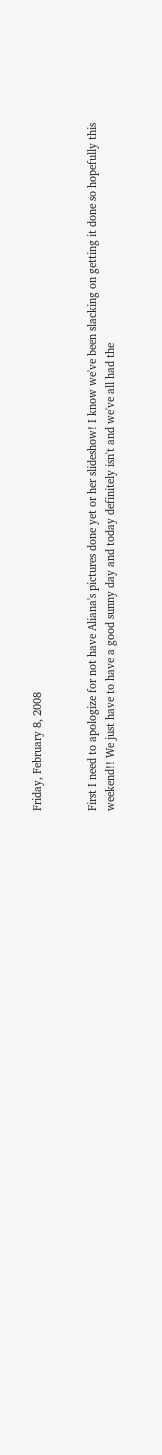Friday, February 8, 2008


First I need to apologize for not have Aliana's pictures done yet or her slideshow! I know we've been slacking on getting it done so hopefully this weekend!! We just have to have a good sunny day and today definitely isn't and we've all had the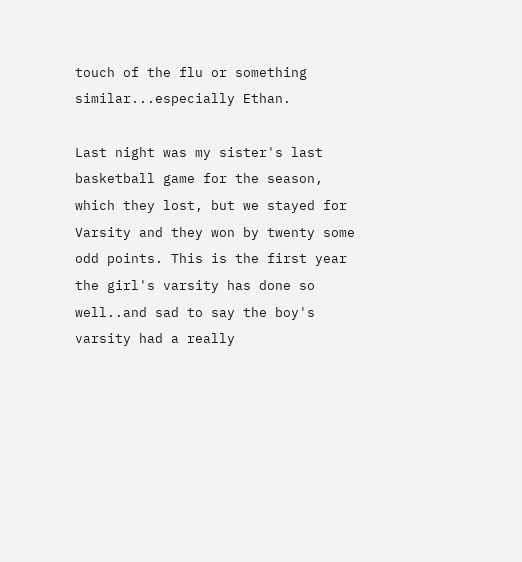touch of the flu or something similar...especially Ethan.

Last night was my sister's last basketball game for the season, which they lost, but we stayed for Varsity and they won by twenty some odd points. This is the first year the girl's varsity has done so well..and sad to say the boy's varsity had a really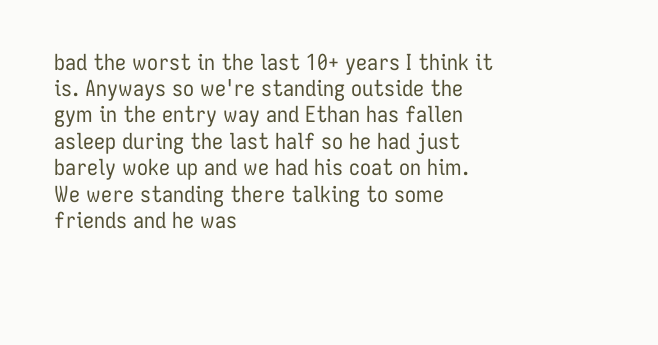bad the worst in the last 10+ years I think it is. Anyways so we're standing outside the gym in the entry way and Ethan has fallen asleep during the last half so he had just barely woke up and we had his coat on him. We were standing there talking to some friends and he was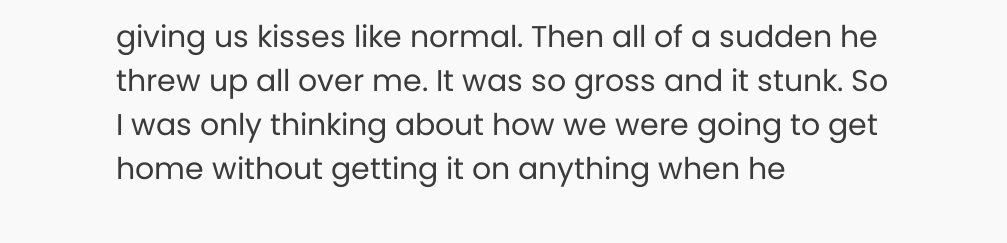giving us kisses like normal. Then all of a sudden he threw up all over me. It was so gross and it stunk. So I was only thinking about how we were going to get home without getting it on anything when he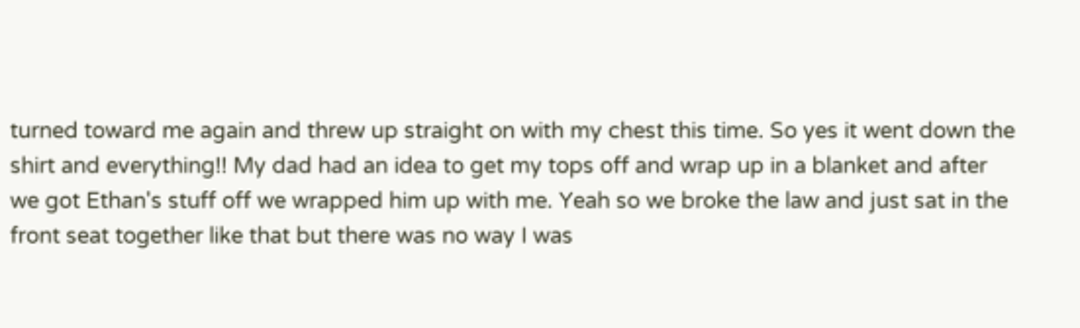turned toward me again and threw up straight on with my chest this time. So yes it went down the shirt and everything!! My dad had an idea to get my tops off and wrap up in a blanket and after we got Ethan's stuff off we wrapped him up with me. Yeah so we broke the law and just sat in the front seat together like that but there was no way I was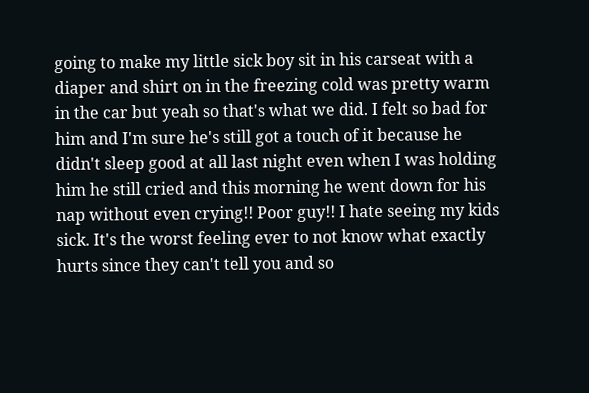going to make my little sick boy sit in his carseat with a diaper and shirt on in the freezing cold was pretty warm in the car but yeah so that's what we did. I felt so bad for him and I'm sure he's still got a touch of it because he didn't sleep good at all last night even when I was holding him he still cried and this morning he went down for his nap without even crying!! Poor guy!! I hate seeing my kids sick. It's the worst feeling ever to not know what exactly hurts since they can't tell you and so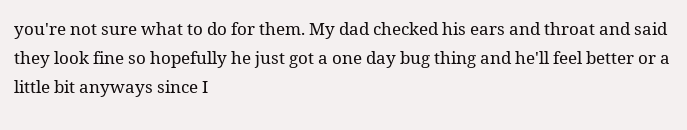you're not sure what to do for them. My dad checked his ears and throat and said they look fine so hopefully he just got a one day bug thing and he'll feel better or a little bit anyways since I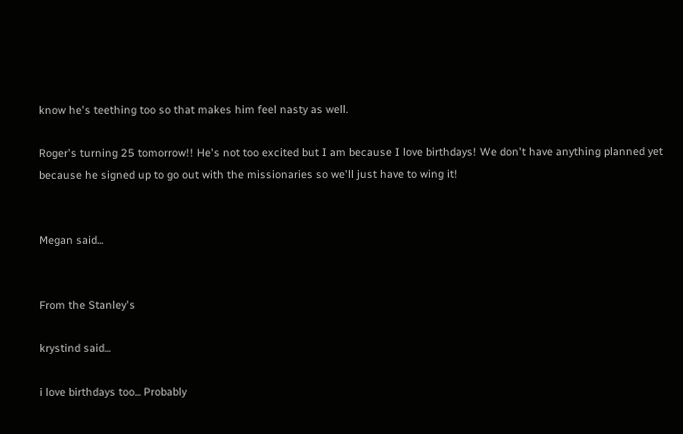know he's teething too so that makes him feel nasty as well.

Roger's turning 25 tomorrow!! He's not too excited but I am because I love birthdays! We don't have anything planned yet because he signed up to go out with the missionaries so we'll just have to wing it!


Megan said...


From the Stanley's

krystind said...

i love birthdays too... Probably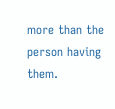more than the person having them.